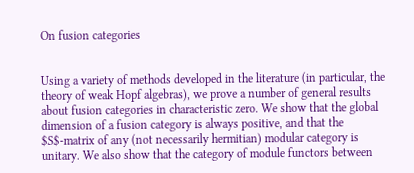On fusion categories


Using a variety of methods developed in the literature (in particular, the theory of weak Hopf algebras), we prove a number of general results about fusion categories in characteristic zero. We show that the global dimension of a fusion category is always positive, and that the $S$-matrix of any (not necessarily hermitian) modular category is unitary. We also show that the category of module functors between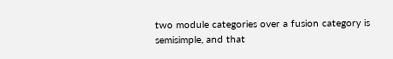two module categories over a fusion category is semisimple, and that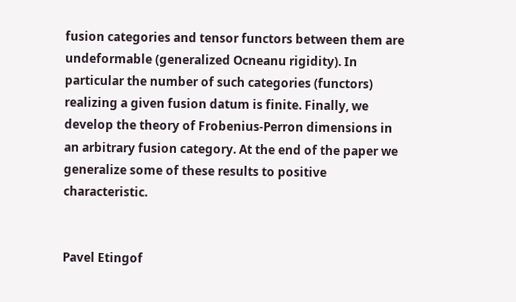fusion categories and tensor functors between them are undeformable (generalized Ocneanu rigidity). In particular the number of such categories (functors) realizing a given fusion datum is finite. Finally, we develop the theory of Frobenius-Perron dimensions in an arbitrary fusion category. At the end of the paper we generalize some of these results to positive characteristic.


Pavel Etingof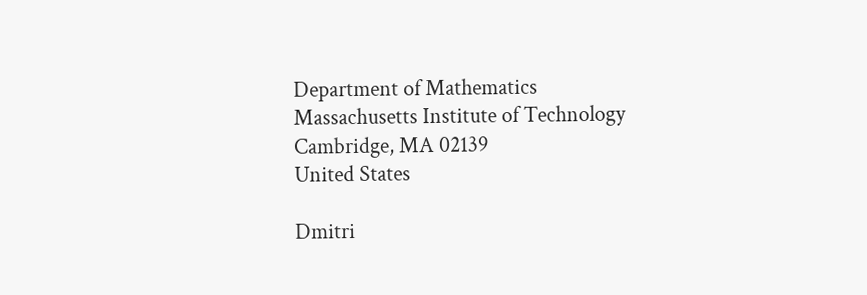Department of Mathematics
Massachusetts Institute of Technology
Cambridge, MA 02139
United States

Dmitri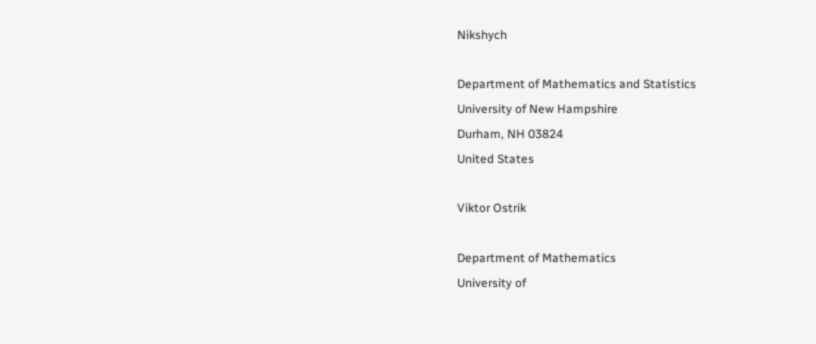Nikshych

Department of Mathematics and Statistics
University of New Hampshire
Durham, NH 03824
United States

Viktor Ostrik

Department of Mathematics
University of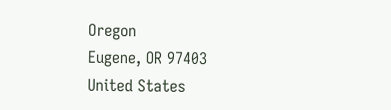Oregon
Eugene, OR 97403
United States